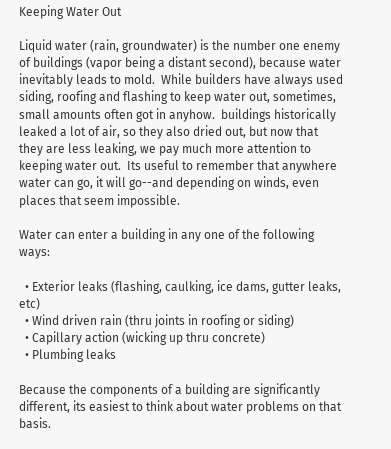Keeping Water Out

Liquid water (rain, groundwater) is the number one enemy of buildings (vapor being a distant second), because water inevitably leads to mold.  While builders have always used siding, roofing and flashing to keep water out, sometimes, small amounts often got in anyhow.  buildings historically leaked a lot of air, so they also dried out, but now that they are less leaking, we pay much more attention to keeping water out.  Its useful to remember that anywhere water can go, it will go--and depending on winds, even places that seem impossible.

Water can enter a building in any one of the following ways:

  • Exterior leaks (flashing, caulking, ice dams, gutter leaks, etc)
  • Wind driven rain (thru joints in roofing or siding)
  • Capillary action (wicking up thru concrete)
  • Plumbing leaks

Because the components of a building are significantly different, its easiest to think about water problems on that basis.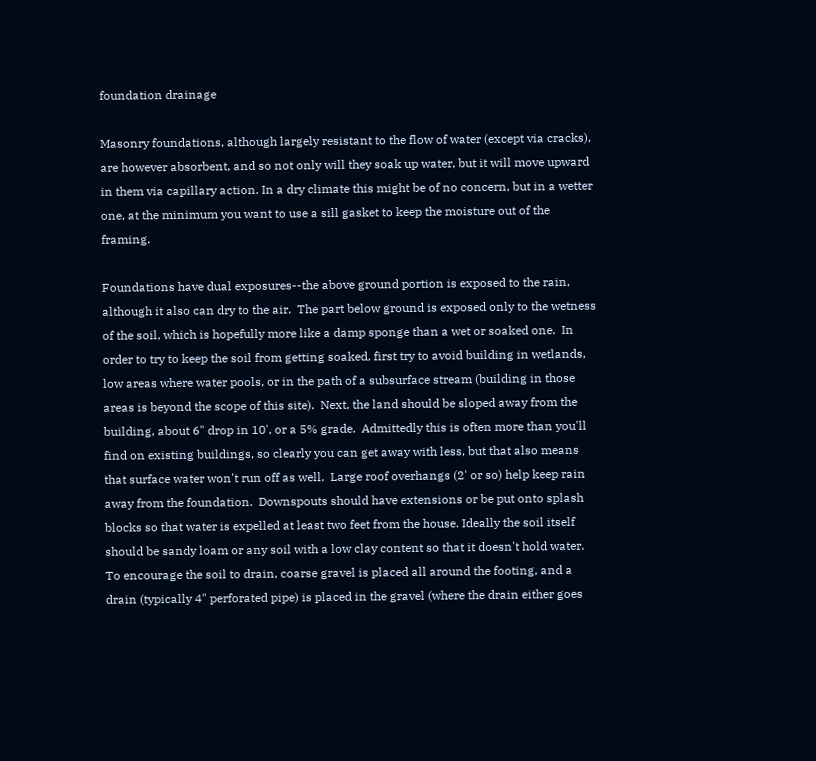foundation drainage

Masonry foundations, although largely resistant to the flow of water (except via cracks), are however absorbent, and so not only will they soak up water, but it will move upward in them via capillary action. In a dry climate this might be of no concern, but in a wetter one, at the minimum you want to use a sill gasket to keep the moisture out of the framing.

Foundations have dual exposures--the above ground portion is exposed to the rain, although it also can dry to the air.  The part below ground is exposed only to the wetness of the soil, which is hopefully more like a damp sponge than a wet or soaked one.  In order to try to keep the soil from getting soaked, first try to avoid building in wetlands, low areas where water pools, or in the path of a subsurface stream (building in those areas is beyond the scope of this site).  Next, the land should be sloped away from the building, about 6" drop in 10', or a 5% grade.  Admittedly this is often more than you'll find on existing buildings, so clearly you can get away with less, but that also means that surface water won't run off as well.  Large roof overhangs (2' or so) help keep rain away from the foundation.  Downspouts should have extensions or be put onto splash blocks so that water is expelled at least two feet from the house. Ideally the soil itself should be sandy loam or any soil with a low clay content so that it doesn't hold water.  To encourage the soil to drain, coarse gravel is placed all around the footing, and a drain (typically 4" perforated pipe) is placed in the gravel (where the drain either goes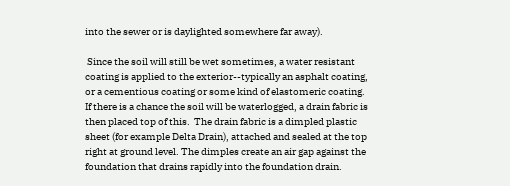into the sewer or is daylighted somewhere far away).

 Since the soil will still be wet sometimes, a water resistant coating is applied to the exterior--typically an asphalt coating, or a cementious coating or some kind of elastomeric coating.  If there is a chance the soil will be waterlogged, a drain fabric is then placed top of this.  The drain fabric is a dimpled plastic sheet (for example Delta Drain), attached and sealed at the top right at ground level. The dimples create an air gap against the foundation that drains rapidly into the foundation drain.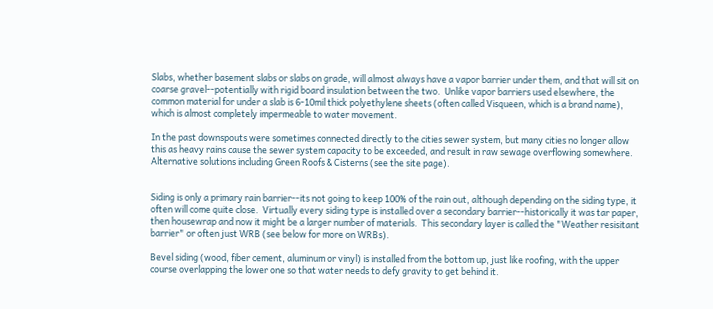Slabs, whether basement slabs or slabs on grade, will almost always have a vapor barrier under them, and that will sit on coarse gravel--potentially with rigid board insulation between the two.  Unlike vapor barriers used elsewhere, the common material for under a slab is 6-10mil thick polyethylene sheets (often called Visqueen, which is a brand name), which is almost completely impermeable to water movement.

In the past downspouts were sometimes connected directly to the cities sewer system, but many cities no longer allow this as heavy rains cause the sewer system capacity to be exceeded, and result in raw sewage overflowing somewhere.  Alternative solutions including Green Roofs & Cisterns (see the site page).


Siding is only a primary rain barrier--its not going to keep 100% of the rain out, although depending on the siding type, it often will come quite close.  Virtually every siding type is installed over a secondary barrier--historically it was tar paper, then housewrap and now it might be a larger number of materials.  This secondary layer is called the "Weather resisitant barrier" or often just WRB (see below for more on WRBs).

Bevel siding (wood, fiber cement, aluminum or vinyl) is installed from the bottom up, just like roofing, with the upper course overlapping the lower one so that water needs to defy gravity to get behind it.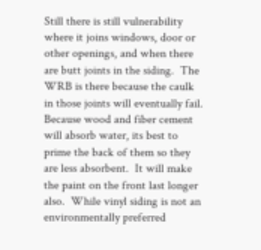Still there is still vulnerability where it joins windows, door or other openings, and when there are butt joints in the siding.  The WRB is there because the caulk in those joints will eventually fail.  Because wood and fiber cement will absorb water, its best to prime the back of them so they are less absorbent.  It will make the paint on the front last longer also.  While vinyl siding is not an environmentally preferred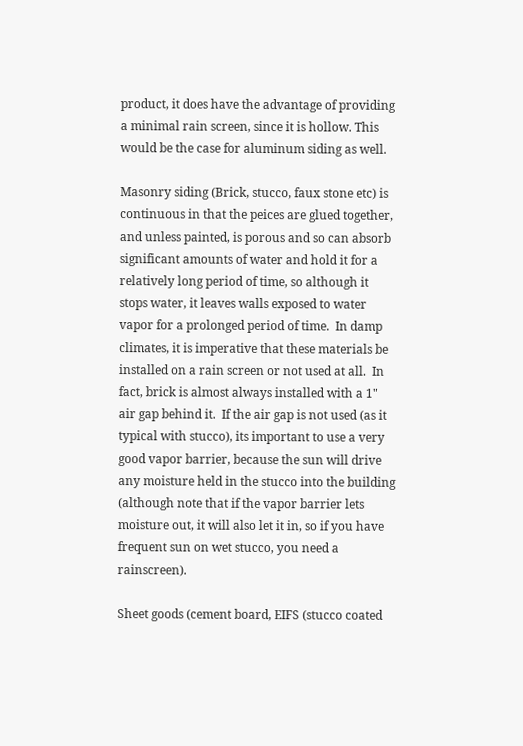product, it does have the advantage of providing a minimal rain screen, since it is hollow. This would be the case for aluminum siding as well.

Masonry siding (Brick, stucco, faux stone etc) is continuous in that the peices are glued together, and unless painted, is porous and so can absorb significant amounts of water and hold it for a relatively long period of time, so although it stops water, it leaves walls exposed to water vapor for a prolonged period of time.  In damp climates, it is imperative that these materials be installed on a rain screen or not used at all.  In fact, brick is almost always installed with a 1" air gap behind it.  If the air gap is not used (as it typical with stucco), its important to use a very good vapor barrier, because the sun will drive any moisture held in the stucco into the building (although note that if the vapor barrier lets moisture out, it will also let it in, so if you have frequent sun on wet stucco, you need a rainscreen).

Sheet goods (cement board, EIFS (stucco coated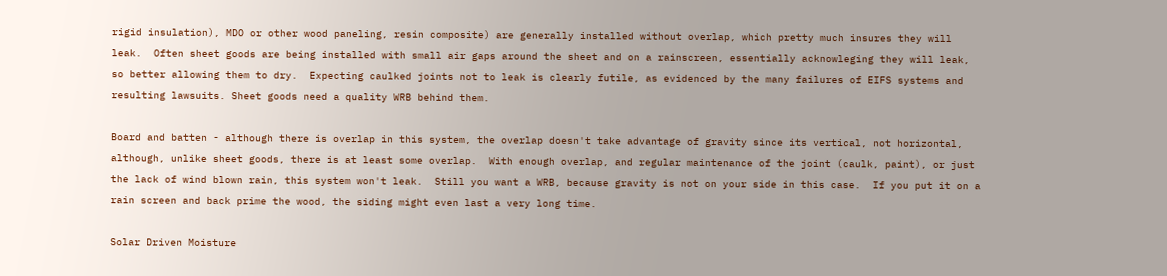rigid insulation), MDO or other wood paneling, resin composite) are generally installed without overlap, which pretty much insures they will leak.  Often sheet goods are being installed with small air gaps around the sheet and on a rainscreen, essentially acknowleging they will leak, so better allowing them to dry.  Expecting caulked joints not to leak is clearly futile, as evidenced by the many failures of EIFS systems and resulting lawsuits. Sheet goods need a quality WRB behind them.

Board and batten - although there is overlap in this system, the overlap doesn't take advantage of gravity since its vertical, not horizontal, although, unlike sheet goods, there is at least some overlap.  With enough overlap, and regular maintenance of the joint (caulk, paint), or just the lack of wind blown rain, this system won't leak.  Still you want a WRB, because gravity is not on your side in this case.  If you put it on a rain screen and back prime the wood, the siding might even last a very long time.

Solar Driven Moisture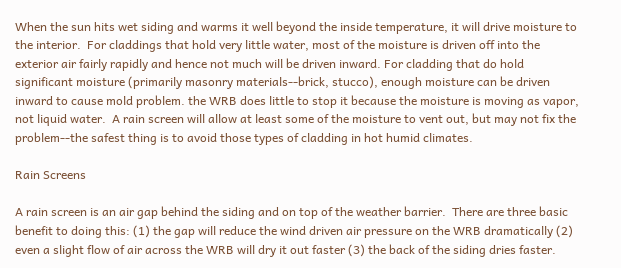When the sun hits wet siding and warms it well beyond the inside temperature, it will drive moisture to the interior.  For claddings that hold very little water, most of the moisture is driven off into the exterior air fairly rapidly and hence not much will be driven inward. For cladding that do hold significant moisture (primarily masonry materials--brick, stucco), enough moisture can be driven inward to cause mold problem. the WRB does little to stop it because the moisture is moving as vapor, not liquid water.  A rain screen will allow at least some of the moisture to vent out, but may not fix the problem--the safest thing is to avoid those types of cladding in hot humid climates.

Rain Screens

A rain screen is an air gap behind the siding and on top of the weather barrier.  There are three basic benefit to doing this: (1) the gap will reduce the wind driven air pressure on the WRB dramatically (2) even a slight flow of air across the WRB will dry it out faster (3) the back of the siding dries faster.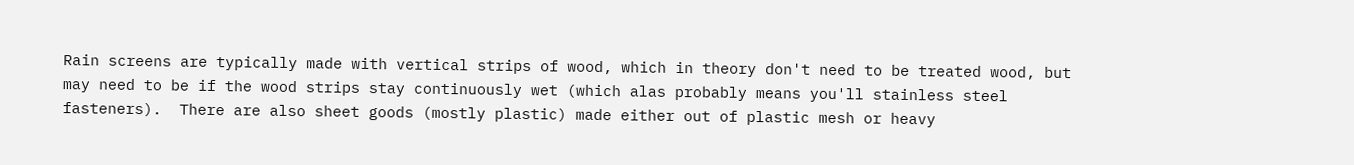Rain screens are typically made with vertical strips of wood, which in theory don't need to be treated wood, but may need to be if the wood strips stay continuously wet (which alas probably means you'll stainless steel fasteners).  There are also sheet goods (mostly plastic) made either out of plastic mesh or heavy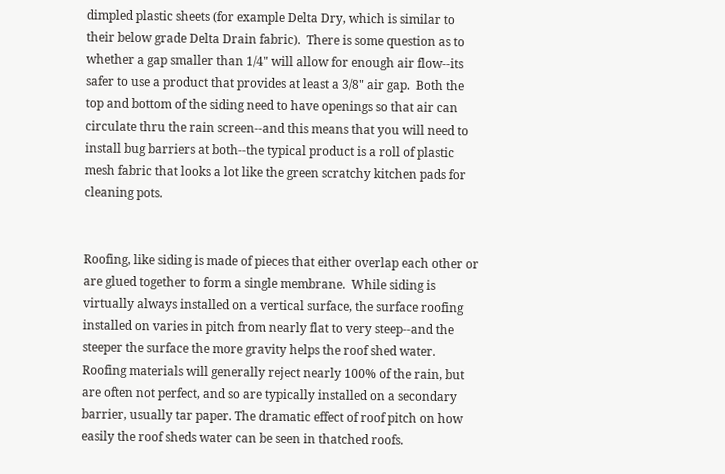dimpled plastic sheets (for example Delta Dry, which is similar to their below grade Delta Drain fabric).  There is some question as to whether a gap smaller than 1/4" will allow for enough air flow--its safer to use a product that provides at least a 3/8" air gap.  Both the top and bottom of the siding need to have openings so that air can circulate thru the rain screen--and this means that you will need to install bug barriers at both--the typical product is a roll of plastic mesh fabric that looks a lot like the green scratchy kitchen pads for cleaning pots.


Roofing, like siding is made of pieces that either overlap each other or are glued together to form a single membrane.  While siding is virtually always installed on a vertical surface, the surface roofing installed on varies in pitch from nearly flat to very steep--and the steeper the surface the more gravity helps the roof shed water.  Roofing materials will generally reject nearly 100% of the rain, but are often not perfect, and so are typically installed on a secondary barrier, usually tar paper. The dramatic effect of roof pitch on how easily the roof sheds water can be seen in thatched roofs.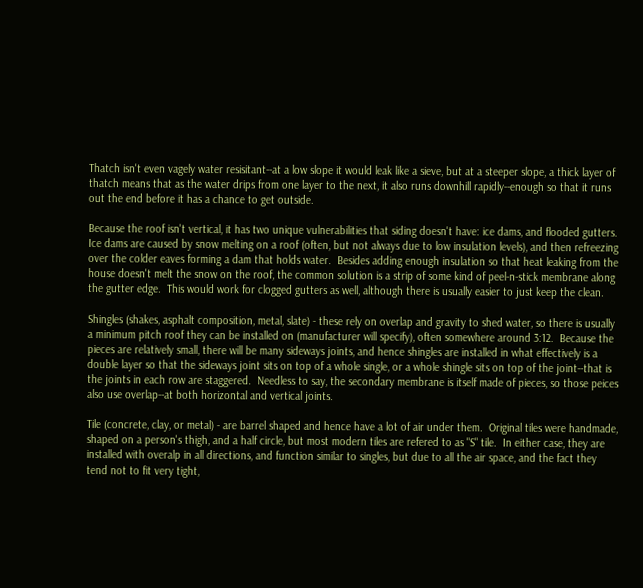Thatch isn't even vagely water resisitant--at a low slope it would leak like a sieve, but at a steeper slope, a thick layer of thatch means that as the water drips from one layer to the next, it also runs downhill rapidly--enough so that it runs out the end before it has a chance to get outside.

Because the roof isn't vertical, it has two unique vulnerabilities that siding doesn't have: ice dams, and flooded gutters.  Ice dams are caused by snow melting on a roof (often, but not always due to low insulation levels), and then refreezing over the colder eaves forming a dam that holds water.  Besides adding enough insulation so that heat leaking from the house doesn't melt the snow on the roof, the common solution is a strip of some kind of peel-n-stick membrane along the gutter edge.  This would work for clogged gutters as well, although there is usually easier to just keep the clean.

Shingles (shakes, asphalt composition, metal, slate) - these rely on overlap and gravity to shed water, so there is usually a minimum pitch roof they can be installed on (manufacturer will specify), often somewhere around 3:12.  Because the pieces are relatively small, there will be many sideways joints, and hence shingles are installed in what effectively is a double layer so that the sideways joint sits on top of a whole single, or a whole shingle sits on top of the joint--that is the joints in each row are staggered.  Needless to say, the secondary membrane is itself made of pieces, so those peices also use overlap--at both horizontal and vertical joints.

Tile (concrete, clay, or metal) - are barrel shaped and hence have a lot of air under them.  Original tiles were handmade, shaped on a person's thigh, and a half circle, but most modern tiles are refered to as "S" tile.  In either case, they are installed with overalp in all directions, and function similar to singles, but due to all the air space, and the fact they tend not to fit very tight,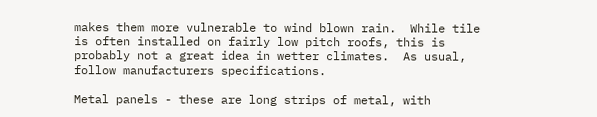makes them more vulnerable to wind blown rain.  While tile is often installed on fairly low pitch roofs, this is probably not a great idea in wetter climates.  As usual, follow manufacturers specifications.

Metal panels - these are long strips of metal, with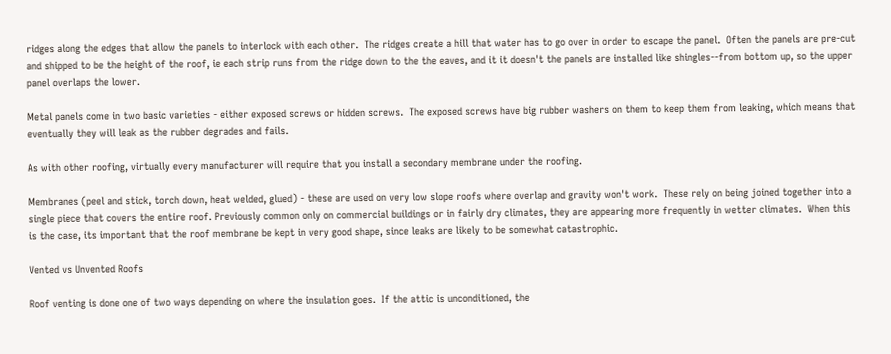ridges along the edges that allow the panels to interlock with each other.  The ridges create a hill that water has to go over in order to escape the panel.  Often the panels are pre-cut and shipped to be the height of the roof, ie each strip runs from the ridge down to the the eaves, and it it doesn't the panels are installed like shingles--from bottom up, so the upper panel overlaps the lower.

Metal panels come in two basic varieties - either exposed screws or hidden screws.  The exposed screws have big rubber washers on them to keep them from leaking, which means that eventually they will leak as the rubber degrades and fails.

As with other roofing, virtually every manufacturer will require that you install a secondary membrane under the roofing.

Membranes (peel and stick, torch down, heat welded, glued) - these are used on very low slope roofs where overlap and gravity won't work.  These rely on being joined together into a single piece that covers the entire roof. Previously common only on commercial buildings or in fairly dry climates, they are appearing more frequently in wetter climates.  When this is the case, its important that the roof membrane be kept in very good shape, since leaks are likely to be somewhat catastrophic.

Vented vs Unvented Roofs

Roof venting is done one of two ways depending on where the insulation goes.  If the attic is unconditioned, the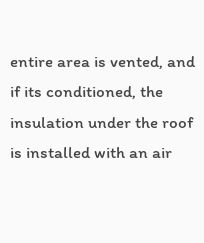entire area is vented, and if its conditioned, the insulation under the roof is installed with an air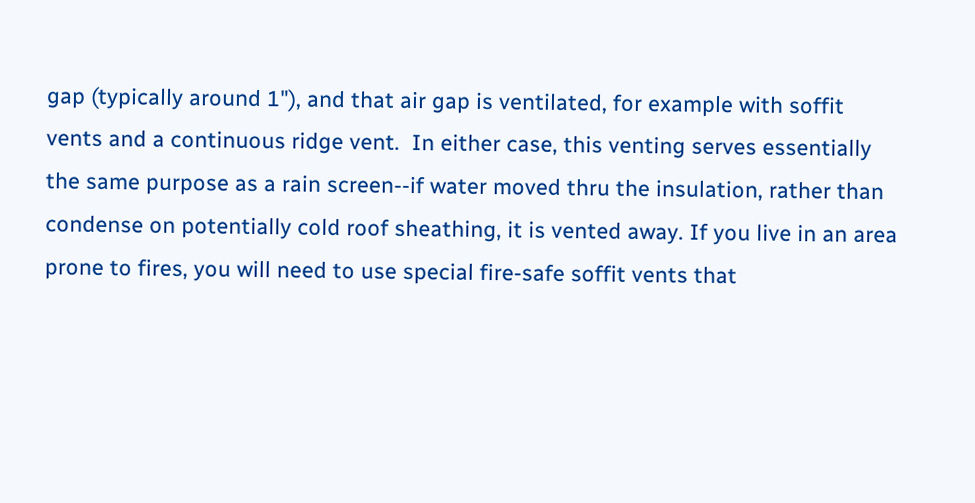gap (typically around 1"), and that air gap is ventilated, for example with soffit vents and a continuous ridge vent.  In either case, this venting serves essentially the same purpose as a rain screen--if water moved thru the insulation, rather than condense on potentially cold roof sheathing, it is vented away. If you live in an area prone to fires, you will need to use special fire-safe soffit vents that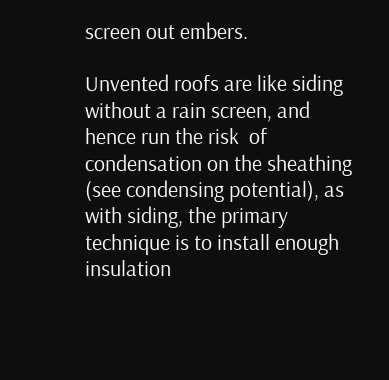screen out embers.

Unvented roofs are like siding without a rain screen, and hence run the risk  of condensation on the sheathing (see condensing potential), as with siding, the primary technique is to install enough insulation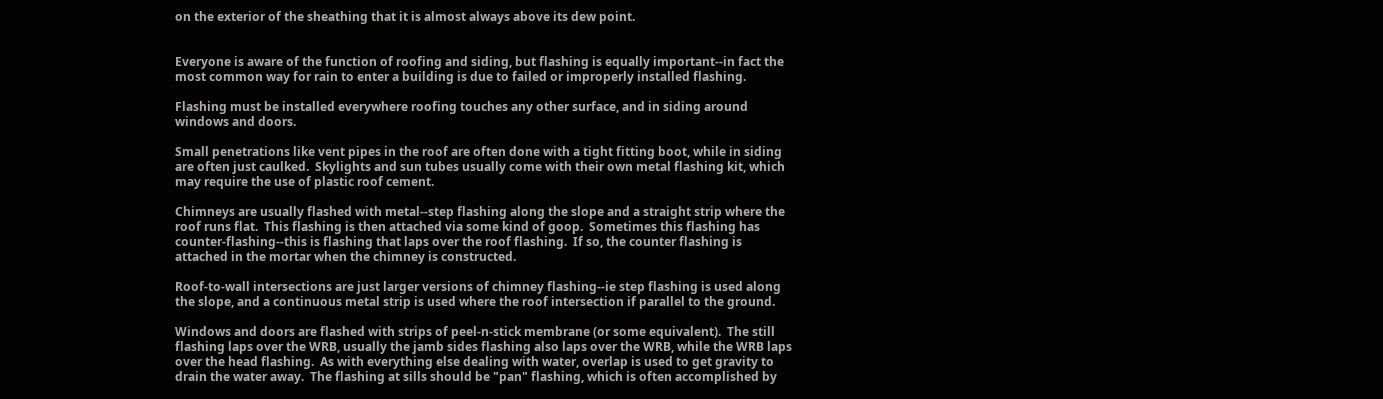on the exterior of the sheathing that it is almost always above its dew point.


Everyone is aware of the function of roofing and siding, but flashing is equally important--in fact the most common way for rain to enter a building is due to failed or improperly installed flashing.

Flashing must be installed everywhere roofing touches any other surface, and in siding around windows and doors.

Small penetrations like vent pipes in the roof are often done with a tight fitting boot, while in siding are often just caulked.  Skylights and sun tubes usually come with their own metal flashing kit, which may require the use of plastic roof cement.

Chimneys are usually flashed with metal--step flashing along the slope and a straight strip where the roof runs flat.  This flashing is then attached via some kind of goop.  Sometimes this flashing has counter-flashing--this is flashing that laps over the roof flashing.  If so, the counter flashing is attached in the mortar when the chimney is constructed.

Roof-to-wall intersections are just larger versions of chimney flashing--ie step flashing is used along the slope, and a continuous metal strip is used where the roof intersection if parallel to the ground.

Windows and doors are flashed with strips of peel-n-stick membrane (or some equivalent).  The still flashing laps over the WRB, usually the jamb sides flashing also laps over the WRB, while the WRB laps over the head flashing.  As with everything else dealing with water, overlap is used to get gravity to drain the water away.  The flashing at sills should be "pan" flashing, which is often accomplished by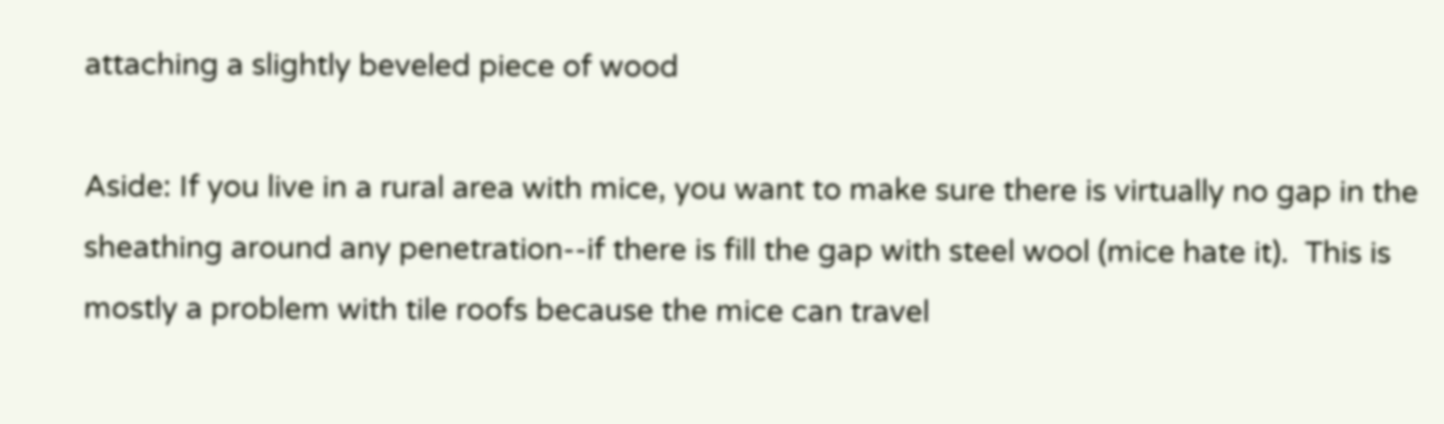attaching a slightly beveled piece of wood

Aside: If you live in a rural area with mice, you want to make sure there is virtually no gap in the sheathing around any penetration--if there is fill the gap with steel wool (mice hate it).  This is mostly a problem with tile roofs because the mice can travel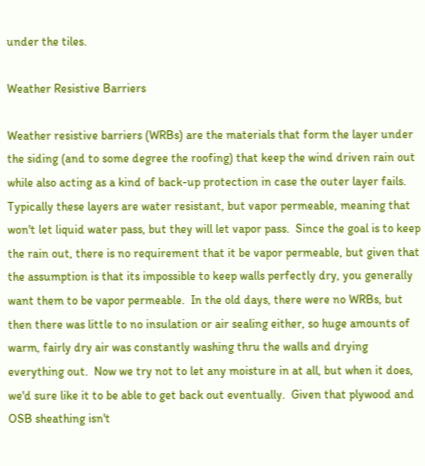under the tiles.

Weather Resistive Barriers

Weather resistive barriers (WRBs) are the materials that form the layer under the siding (and to some degree the roofing) that keep the wind driven rain out while also acting as a kind of back-up protection in case the outer layer fails.  Typically these layers are water resistant, but vapor permeable, meaning that won't let liquid water pass, but they will let vapor pass.  Since the goal is to keep the rain out, there is no requirement that it be vapor permeable, but given that the assumption is that its impossible to keep walls perfectly dry, you generally want them to be vapor permeable.  In the old days, there were no WRBs, but then there was little to no insulation or air sealing either, so huge amounts of warm, fairly dry air was constantly washing thru the walls and drying everything out.  Now we try not to let any moisture in at all, but when it does, we'd sure like it to be able to get back out eventually.  Given that plywood and OSB sheathing isn't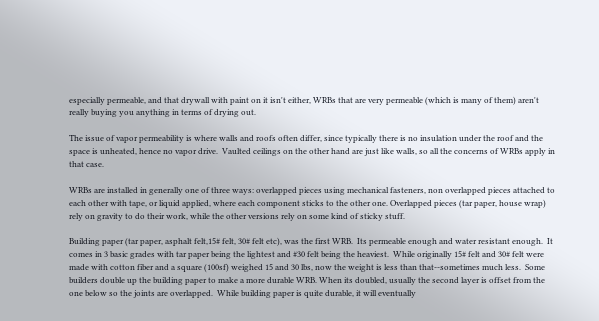especially permeable, and that drywall with paint on it isn't either, WRBs that are very permeable (which is many of them) aren't really buying you anything in terms of drying out.

The issue of vapor permeability is where walls and roofs often differ, since typically there is no insulation under the roof and the space is unheated, hence no vapor drive.  Vaulted ceilings on the other hand are just like walls, so all the concerns of WRBs apply in that case.

WRBs are installed in generally one of three ways: overlapped pieces using mechanical fasteners, non overlapped pieces attached to each other with tape, or liquid applied, where each component sticks to the other one. Overlapped pieces (tar paper, house wrap) rely on gravity to do their work, while the other versions rely on some kind of sticky stuff.

Building paper (tar paper, asphalt felt,15# felt, 30# felt etc), was the first WRB.  Its permeable enough and water resistant enough.  It comes in 3 basic grades with tar paper being the lightest and #30 felt being the heaviest.  While originally 15# felt and 30# felt were made with cotton fiber and a square (100sf) weighed 15 and 30 lbs, now the weight is less than that--sometimes much less.  Some builders double up the building paper to make a more durable WRB. When its doubled, usually the second layer is offset from the one below so the joints are overlapped.  While building paper is quite durable, it will eventually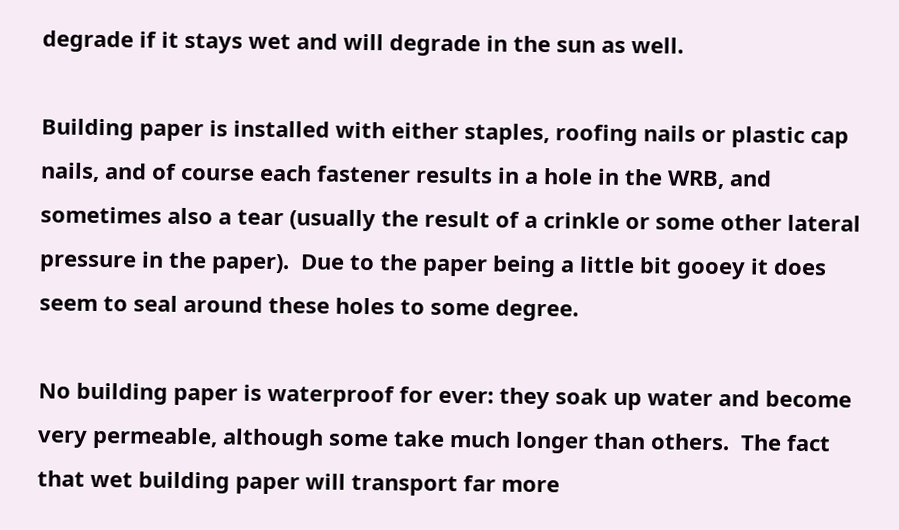degrade if it stays wet and will degrade in the sun as well.

Building paper is installed with either staples, roofing nails or plastic cap nails, and of course each fastener results in a hole in the WRB, and sometimes also a tear (usually the result of a crinkle or some other lateral pressure in the paper).  Due to the paper being a little bit gooey it does seem to seal around these holes to some degree.

No building paper is waterproof for ever: they soak up water and become very permeable, although some take much longer than others.  The fact that wet building paper will transport far more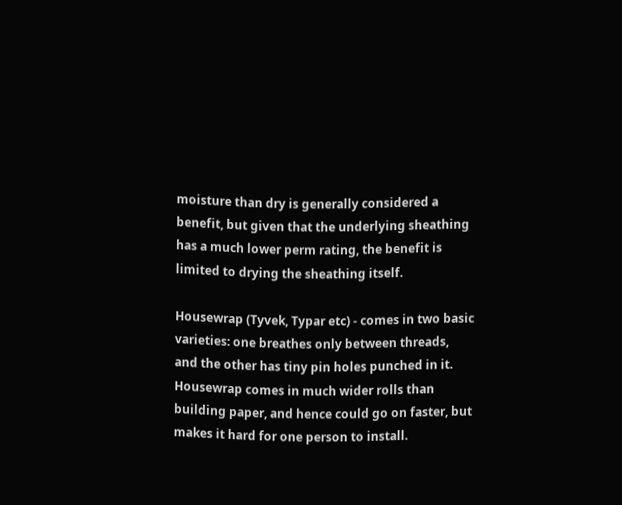moisture than dry is generally considered a benefit, but given that the underlying sheathing has a much lower perm rating, the benefit is limited to drying the sheathing itself.

Housewrap (Tyvek, Typar etc) - comes in two basic varieties: one breathes only between threads, and the other has tiny pin holes punched in it.  Housewrap comes in much wider rolls than building paper, and hence could go on faster, but makes it hard for one person to install.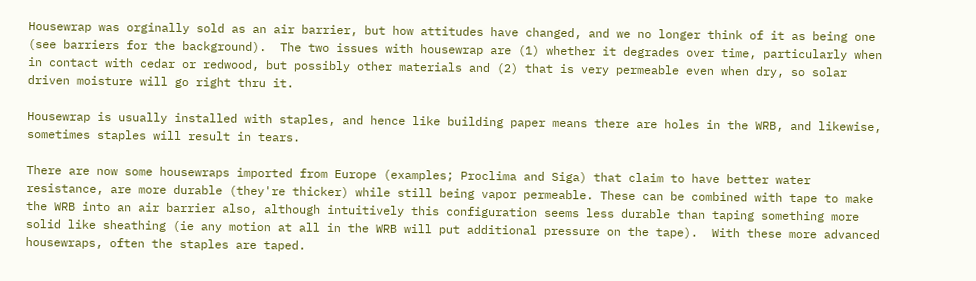Housewrap was orginally sold as an air barrier, but how attitudes have changed, and we no longer think of it as being one (see barriers for the background).  The two issues with housewrap are (1) whether it degrades over time, particularly when in contact with cedar or redwood, but possibly other materials and (2) that is very permeable even when dry, so solar driven moisture will go right thru it.

Housewrap is usually installed with staples, and hence like building paper means there are holes in the WRB, and likewise, sometimes staples will result in tears.

There are now some housewraps imported from Europe (examples; Proclima and Siga) that claim to have better water resistance, are more durable (they're thicker) while still being vapor permeable. These can be combined with tape to make the WRB into an air barrier also, although intuitively this configuration seems less durable than taping something more solid like sheathing (ie any motion at all in the WRB will put additional pressure on the tape).  With these more advanced housewraps, often the staples are taped.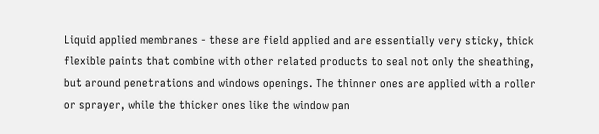Liquid applied membranes - these are field applied and are essentially very sticky, thick flexible paints that combine with other related products to seal not only the sheathing, but around penetrations and windows openings. The thinner ones are applied with a roller or sprayer, while the thicker ones like the window pan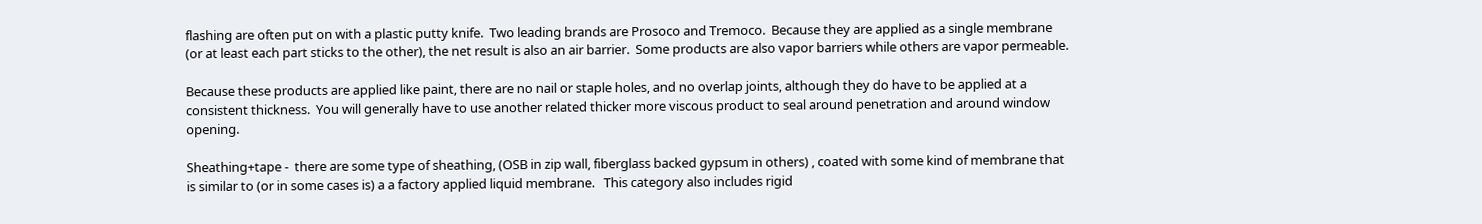flashing are often put on with a plastic putty knife.  Two leading brands are Prosoco and Tremoco.  Because they are applied as a single membrane (or at least each part sticks to the other), the net result is also an air barrier.  Some products are also vapor barriers while others are vapor permeable.

Because these products are applied like paint, there are no nail or staple holes, and no overlap joints, although they do have to be applied at a consistent thickness.  You will generally have to use another related thicker more viscous product to seal around penetration and around window opening.

Sheathing+tape -  there are some type of sheathing, (OSB in zip wall, fiberglass backed gypsum in others) , coated with some kind of membrane that is similar to (or in some cases is) a a factory applied liquid membrane.   This category also includes rigid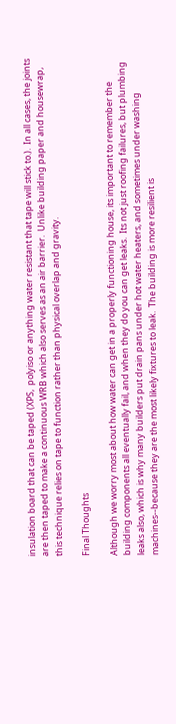insulation board that can be taped (XPS,  polyiso or anything water resistant that tape will stick to.).  In all cases, the joints are then taped to make a continuous WRB which also serves as an air barrier.  Unlike building paper and housewrap, this technique relies on tape to function rather than physical overlap and gravity.

Final Thoughts

Although we worry most about how water can get in a properly functioning house, its important to remember the building components all eventually fail, and when they do you can get leaks.  Its not just roofing failures, but plumbing leaks also, which is why many builders put drain pans under hot water heaters, and sometimes under washing machines--because they are the most likely fixtures to leak.  The building is more resilient is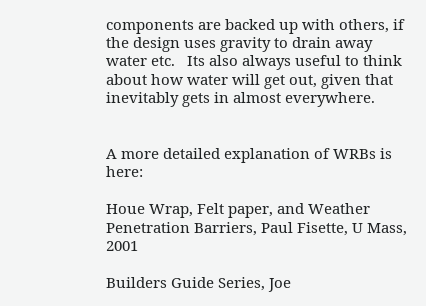components are backed up with others, if the design uses gravity to drain away water etc.   Its also always useful to think about how water will get out, given that inevitably gets in almost everywhere.


A more detailed explanation of WRBs is here:

Houe Wrap, Felt paper, and Weather Penetration Barriers, Paul Fisette, U Mass, 2001

Builders Guide Series, Joe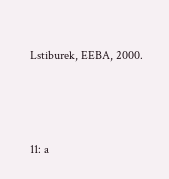Lstiburek, EEBA, 2000.



11: a